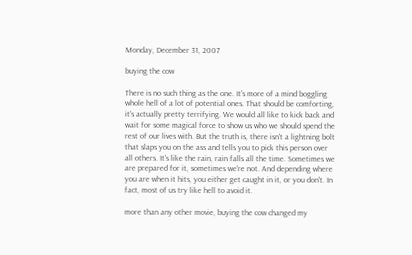Monday, December 31, 2007

buying the cow

There is no such thing as the one. It's more of a mind boggling whole hell of a lot of potential ones. That should be comforting, it's actually pretty terrifying. We would all like to kick back and wait for some magical force to show us who we should spend the rest of our lives with. But the truth is, there isn't a lightning bolt that slaps you on the ass and tells you to pick this person over all others. It's like the rain, rain falls all the time. Sometimes we are prepared for it, sometimes we're not. And depending where you are when it hits, you either get caught in it, or you don't. In fact, most of us try like hell to avoid it.

more than any other movie, buying the cow changed my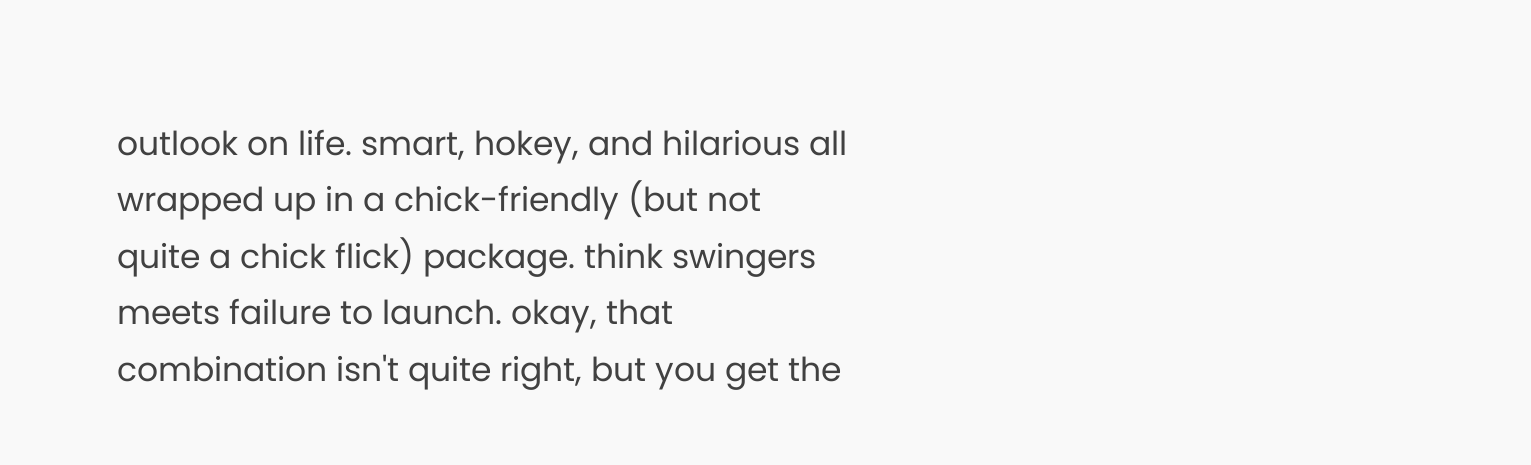outlook on life. smart, hokey, and hilarious all wrapped up in a chick-friendly (but not quite a chick flick) package. think swingers meets failure to launch. okay, that combination isn't quite right, but you get the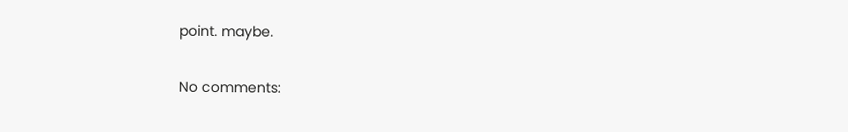point. maybe.

No comments: